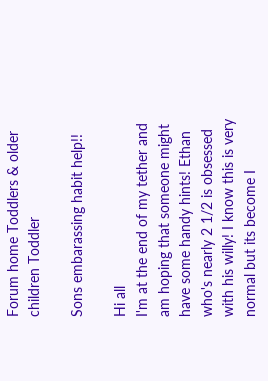Forum home Toddlers & older children Toddler

Sons embarassing habit help!!

Hi all
I'm at the end of my tether and am hoping that someone might have some handy hints! Ethan who's nearly 2 1/2 is obsessed with his willy! I know this is very normal but its become I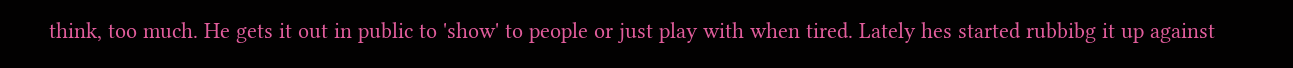think, too much. He gets it out in public to 'show' to people or just play with when tired. Lately hes started rubbibg it up against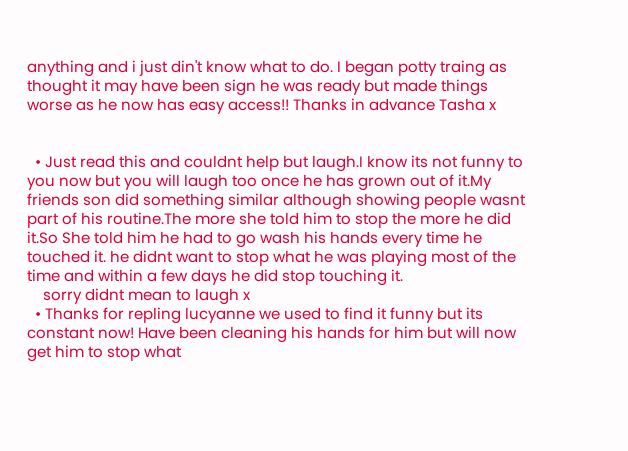anything and i just din't know what to do. I began potty traing as thought it may have been sign he was ready but made things worse as he now has easy access!! Thanks in advance Tasha x


  • Just read this and couldnt help but laugh.I know its not funny to you now but you will laugh too once he has grown out of it.My friends son did something similar although showing people wasnt part of his routine.The more she told him to stop the more he did it.So She told him he had to go wash his hands every time he touched it. he didnt want to stop what he was playing most of the time and within a few days he did stop touching it.
    sorry didnt mean to laugh x
  • Thanks for repling lucyanne we used to find it funny but its constant now! Have been cleaning his hands for him but will now get him to stop what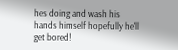hes doing and wash his hands himself hopefully he'll get bored!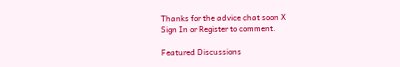Thanks for the advice chat soon X
Sign In or Register to comment.

Featured Discussions